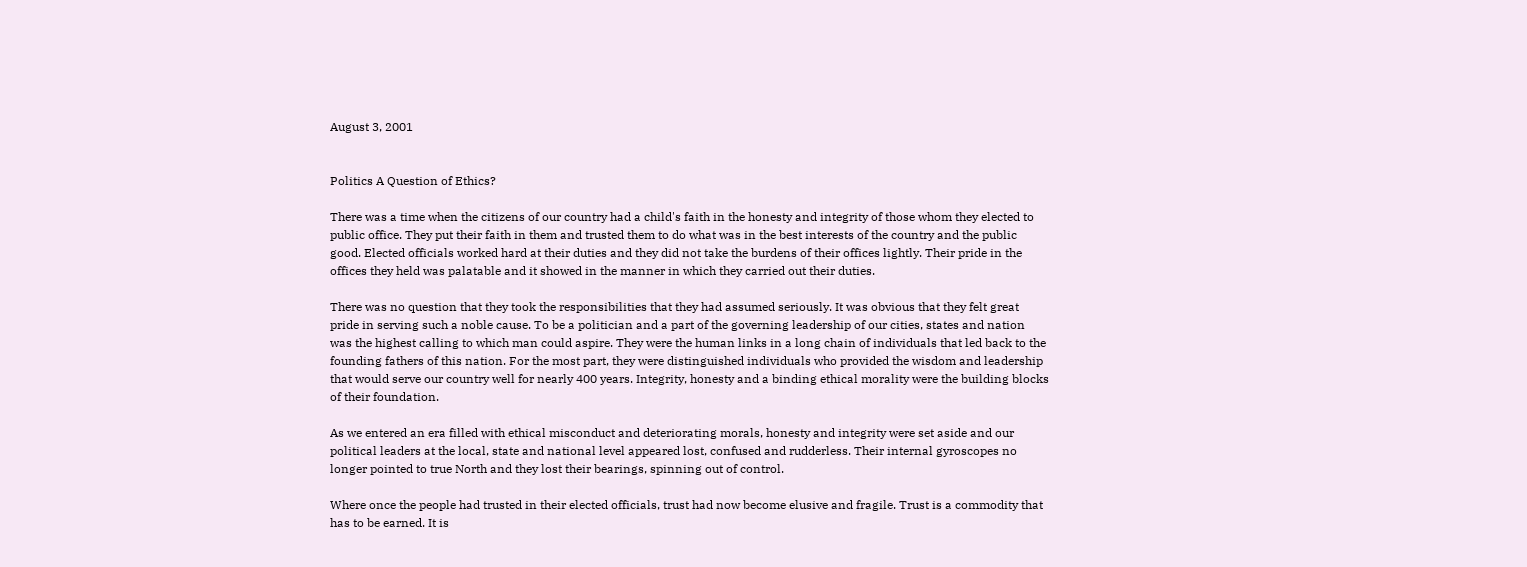August 3, 2001


Politics A Question of Ethics?

There was a time when the citizens of our country had a child's faith in the honesty and integrity of those whom they elected to public office. They put their faith in them and trusted them to do what was in the best interests of the country and the public good. Elected officials worked hard at their duties and they did not take the burdens of their offices lightly. Their pride in the offices they held was palatable and it showed in the manner in which they carried out their duties.

There was no question that they took the responsibilities that they had assumed seriously. It was obvious that they felt great pride in serving such a noble cause. To be a politician and a part of the governing leadership of our cities, states and nation was the highest calling to which man could aspire. They were the human links in a long chain of individuals that led back to the founding fathers of this nation. For the most part, they were distinguished individuals who provided the wisdom and leadership that would serve our country well for nearly 400 years. Integrity, honesty and a binding ethical morality were the building blocks of their foundation.

As we entered an era filled with ethical misconduct and deteriorating morals, honesty and integrity were set aside and our political leaders at the local, state and national level appeared lost, confused and rudderless. Their internal gyroscopes no longer pointed to true North and they lost their bearings, spinning out of control.

Where once the people had trusted in their elected officials, trust had now become elusive and fragile. Trust is a commodity that has to be earned. It is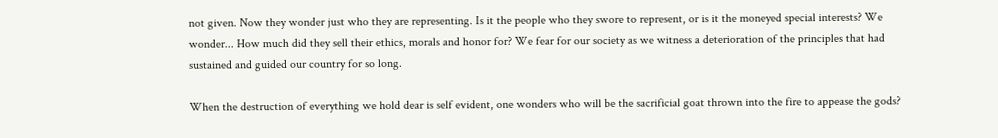not given. Now they wonder just who they are representing. Is it the people who they swore to represent, or is it the moneyed special interests? We wonder... How much did they sell their ethics, morals and honor for? We fear for our society as we witness a deterioration of the principles that had sustained and guided our country for so long.

When the destruction of everything we hold dear is self evident, one wonders who will be the sacrificial goat thrown into the fire to appease the gods?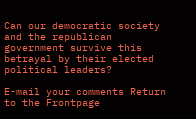Can our democratic society and the republican government survive this betrayal by their elected political leaders?

E-mail your comments Return to the Frontpage